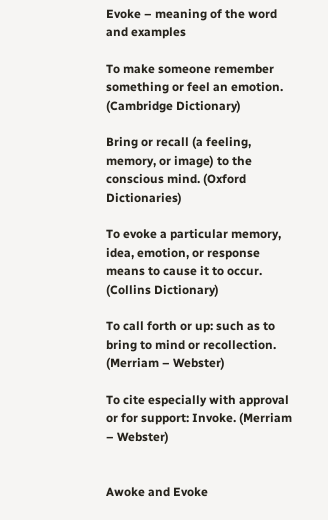Evoke – meaning of the word and examples

To make someone remember something or feel an emotion. (Cambridge Dictionary)

Bring or recall (a feeling, memory, or image) to the conscious mind. (Oxford Dictionaries)

To evoke a particular memory, idea, emotion, or response means to cause it to occur. (Collins Dictionary)

To call forth or up: such as to bring to mind or recollection. (Merriam – Webster)

To cite especially with approval or for support: Invoke. (Merriam – Webster)


Awoke and Evoke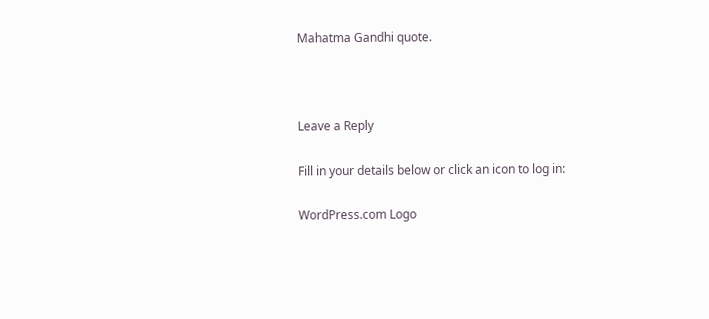Mahatma Gandhi quote.



Leave a Reply

Fill in your details below or click an icon to log in:

WordPress.com Logo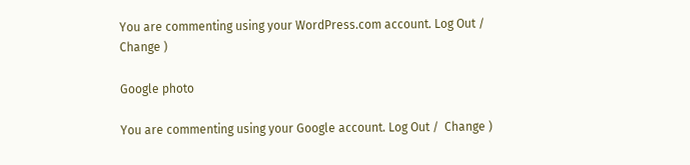You are commenting using your WordPress.com account. Log Out /  Change )

Google photo

You are commenting using your Google account. Log Out /  Change )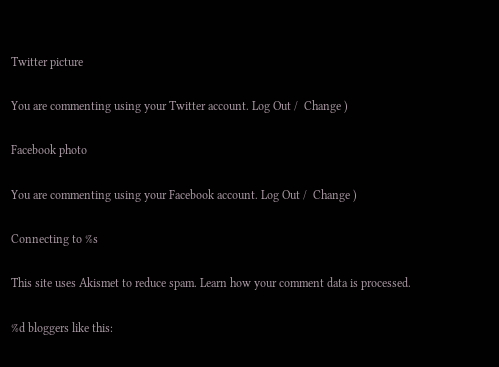Twitter picture

You are commenting using your Twitter account. Log Out /  Change )

Facebook photo

You are commenting using your Facebook account. Log Out /  Change )

Connecting to %s

This site uses Akismet to reduce spam. Learn how your comment data is processed.

%d bloggers like this: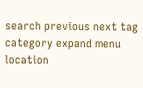search previous next tag category expand menu location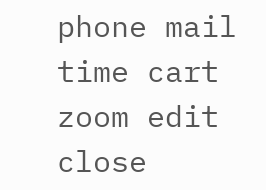phone mail time cart zoom edit close